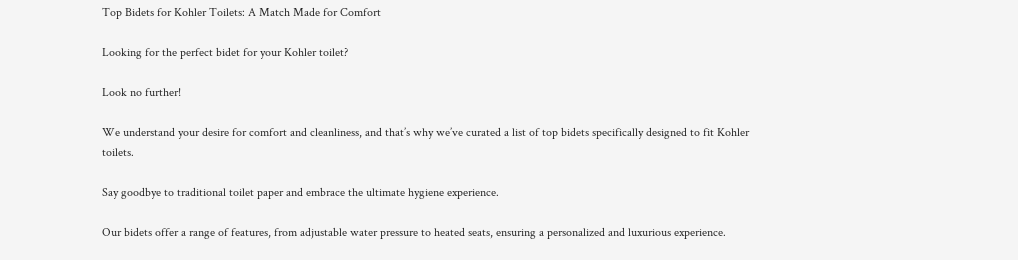Top Bidets for Kohler Toilets: A Match Made for Comfort

Looking for the perfect bidet for your Kohler toilet?

Look no further!

We understand your desire for comfort and cleanliness, and that’s why we’ve curated a list of top bidets specifically designed to fit Kohler toilets.

Say goodbye to traditional toilet paper and embrace the ultimate hygiene experience.

Our bidets offer a range of features, from adjustable water pressure to heated seats, ensuring a personalized and luxurious experience.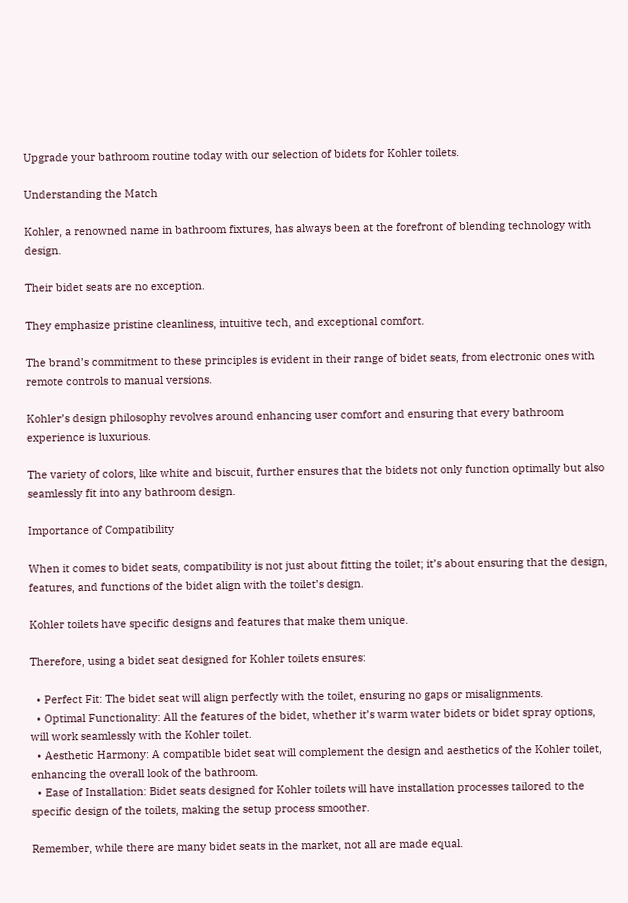Upgrade your bathroom routine today with our selection of bidets for Kohler toilets.

Understanding the Match

Kohler, a renowned name in bathroom fixtures, has always been at the forefront of blending technology with design.

Their bidet seats are no exception.

They emphasize pristine cleanliness, intuitive tech, and exceptional comfort.

The brand’s commitment to these principles is evident in their range of bidet seats, from electronic ones with remote controls to manual versions.

Kohler’s design philosophy revolves around enhancing user comfort and ensuring that every bathroom experience is luxurious.

The variety of colors, like white and biscuit, further ensures that the bidets not only function optimally but also seamlessly fit into any bathroom design.

Importance of Compatibility

When it comes to bidet seats, compatibility is not just about fitting the toilet; it’s about ensuring that the design, features, and functions of the bidet align with the toilet’s design.

Kohler toilets have specific designs and features that make them unique.

Therefore, using a bidet seat designed for Kohler toilets ensures:

  • Perfect Fit: The bidet seat will align perfectly with the toilet, ensuring no gaps or misalignments.
  • Optimal Functionality: All the features of the bidet, whether it’s warm water bidets or bidet spray options, will work seamlessly with the Kohler toilet.
  • Aesthetic Harmony: A compatible bidet seat will complement the design and aesthetics of the Kohler toilet, enhancing the overall look of the bathroom.
  • Ease of Installation: Bidet seats designed for Kohler toilets will have installation processes tailored to the specific design of the toilets, making the setup process smoother.

Remember, while there are many bidet seats in the market, not all are made equal.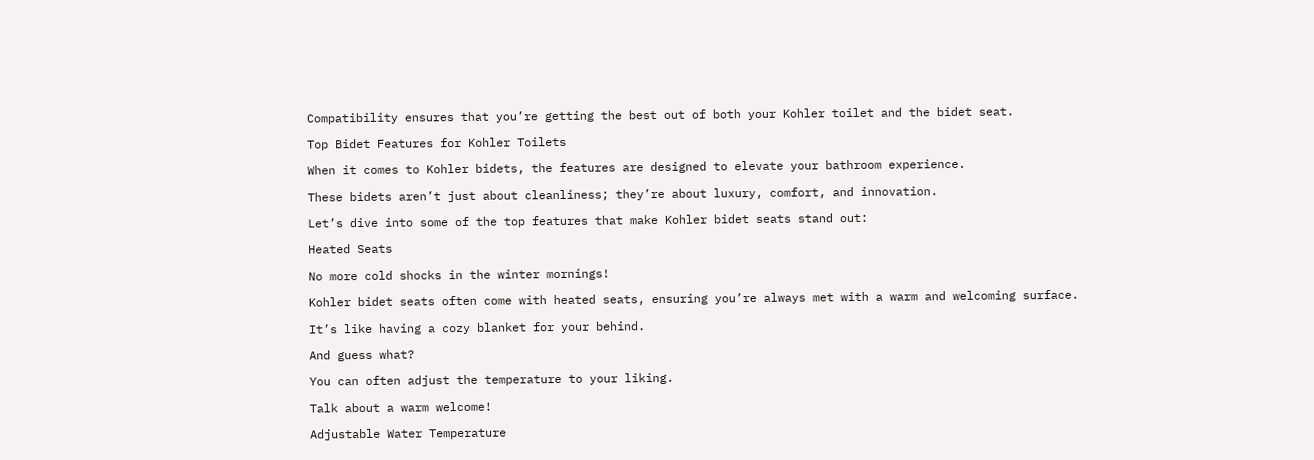Compatibility ensures that you’re getting the best out of both your Kohler toilet and the bidet seat.

Top Bidet Features for Kohler Toilets

When it comes to Kohler bidets, the features are designed to elevate your bathroom experience.

These bidets aren’t just about cleanliness; they’re about luxury, comfort, and innovation.

Let’s dive into some of the top features that make Kohler bidet seats stand out:

Heated Seats

No more cold shocks in the winter mornings!

Kohler bidet seats often come with heated seats, ensuring you’re always met with a warm and welcoming surface.

It’s like having a cozy blanket for your behind.

And guess what?

You can often adjust the temperature to your liking.

Talk about a warm welcome!

Adjustable Water Temperature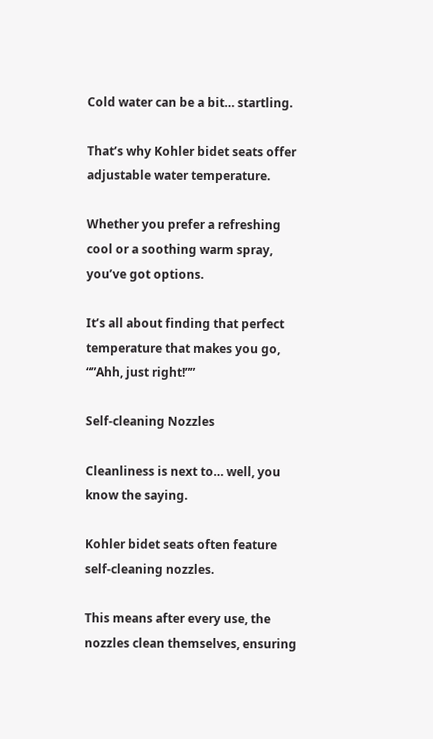Cold water can be a bit… startling.

That’s why Kohler bidet seats offer adjustable water temperature.

Whether you prefer a refreshing cool or a soothing warm spray, you’ve got options.

It’s all about finding that perfect temperature that makes you go, “”Ahh, just right!””

Self-cleaning Nozzles

Cleanliness is next to… well, you know the saying.

Kohler bidet seats often feature self-cleaning nozzles.

This means after every use, the nozzles clean themselves, ensuring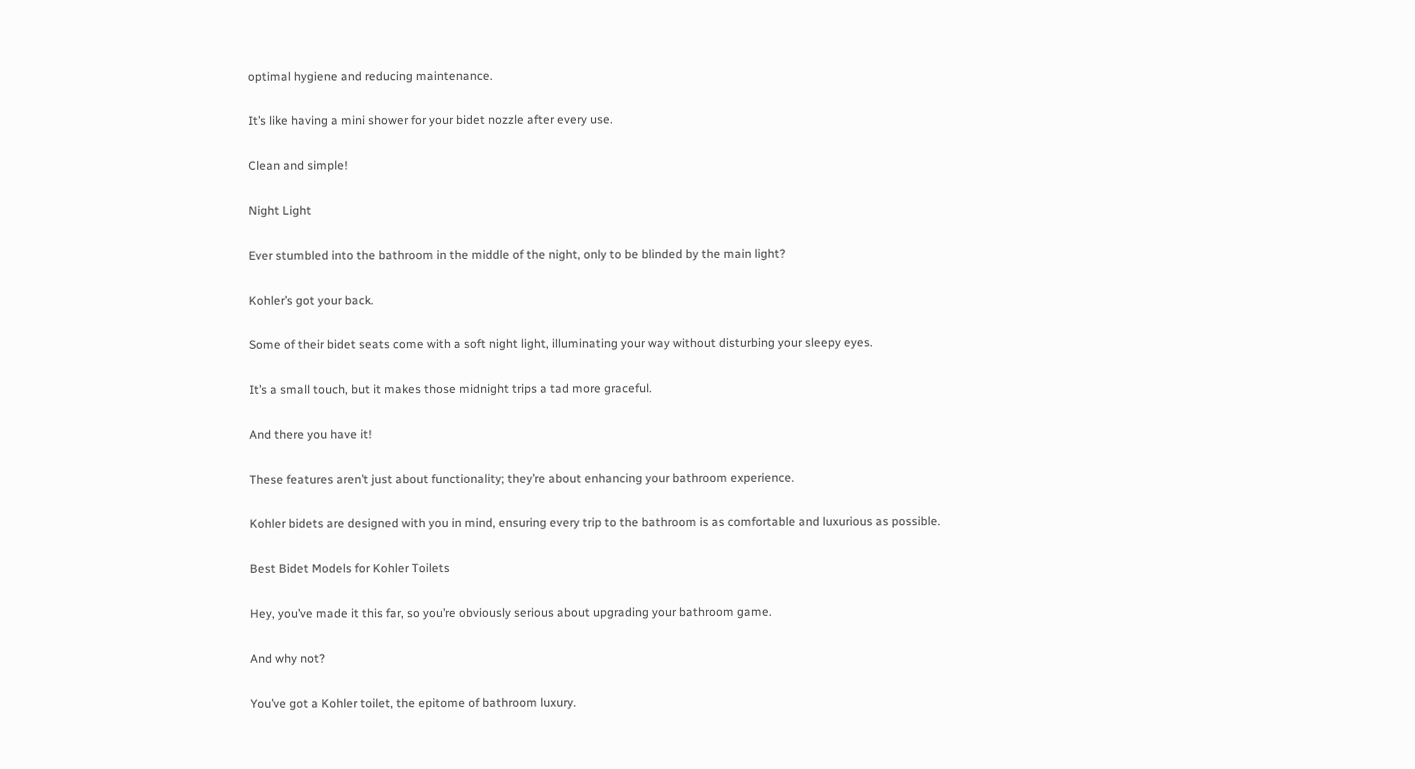optimal hygiene and reducing maintenance.

It’s like having a mini shower for your bidet nozzle after every use.

Clean and simple!

Night Light

Ever stumbled into the bathroom in the middle of the night, only to be blinded by the main light?

Kohler’s got your back.

Some of their bidet seats come with a soft night light, illuminating your way without disturbing your sleepy eyes.

It’s a small touch, but it makes those midnight trips a tad more graceful.

And there you have it!

These features aren’t just about functionality; they’re about enhancing your bathroom experience.

Kohler bidets are designed with you in mind, ensuring every trip to the bathroom is as comfortable and luxurious as possible.

Best Bidet Models for Kohler Toilets

Hey, you’ve made it this far, so you’re obviously serious about upgrading your bathroom game.

And why not?

You’ve got a Kohler toilet, the epitome of bathroom luxury.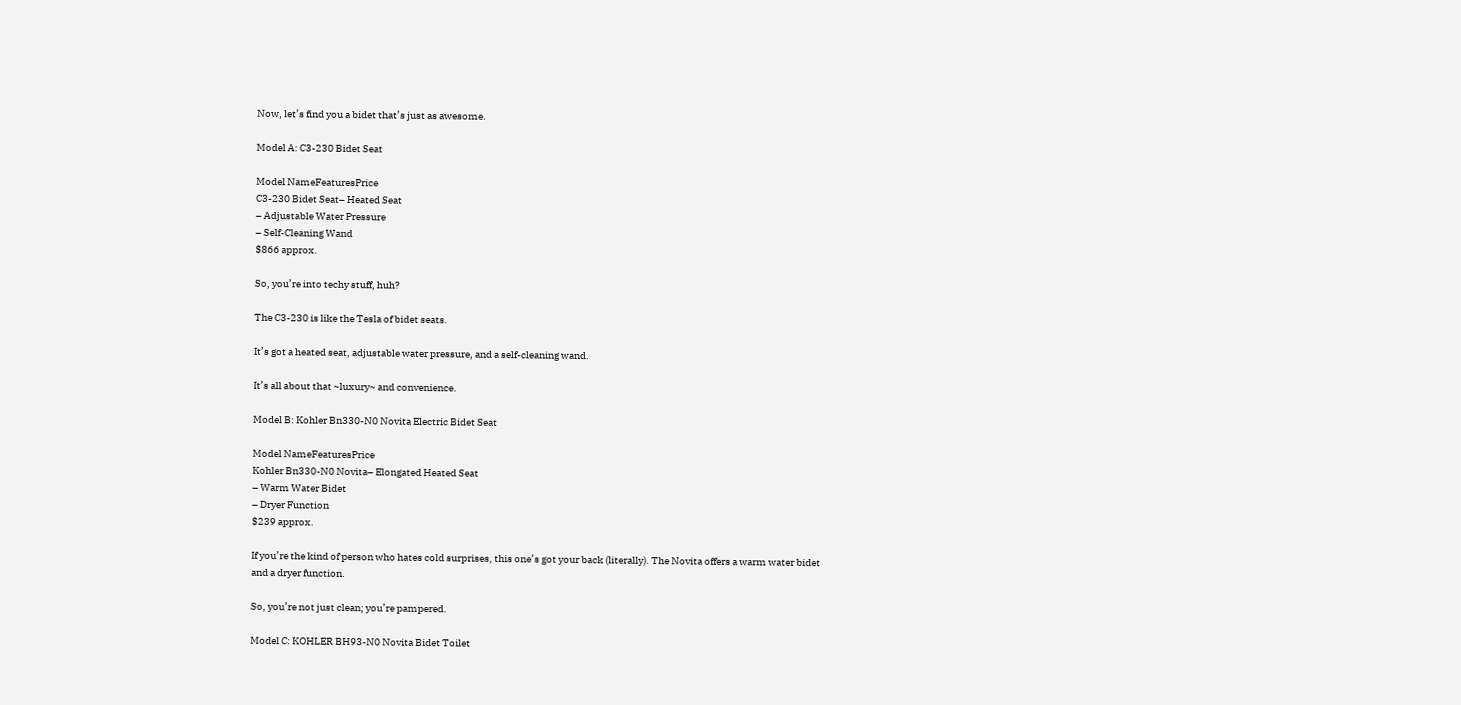Now, let’s find you a bidet that’s just as awesome.

Model A: C3-230 Bidet Seat

Model NameFeaturesPrice
C3-230 Bidet Seat– Heated Seat
– Adjustable Water Pressure
– Self-Cleaning Wand
$866 approx.

So, you’re into techy stuff, huh?

The C3-230 is like the Tesla of bidet seats.

It’s got a heated seat, adjustable water pressure, and a self-cleaning wand.

It’s all about that ~luxury~ and convenience.

Model B: Kohler Bn330-N0 Novita Electric Bidet Seat

Model NameFeaturesPrice
Kohler Bn330-N0 Novita– Elongated Heated Seat
– Warm Water Bidet
– Dryer Function
$239 approx.

If you’re the kind of person who hates cold surprises, this one’s got your back (literally). The Novita offers a warm water bidet and a dryer function.

So, you’re not just clean; you’re pampered.

Model C: KOHLER BH93-N0 Novita Bidet Toilet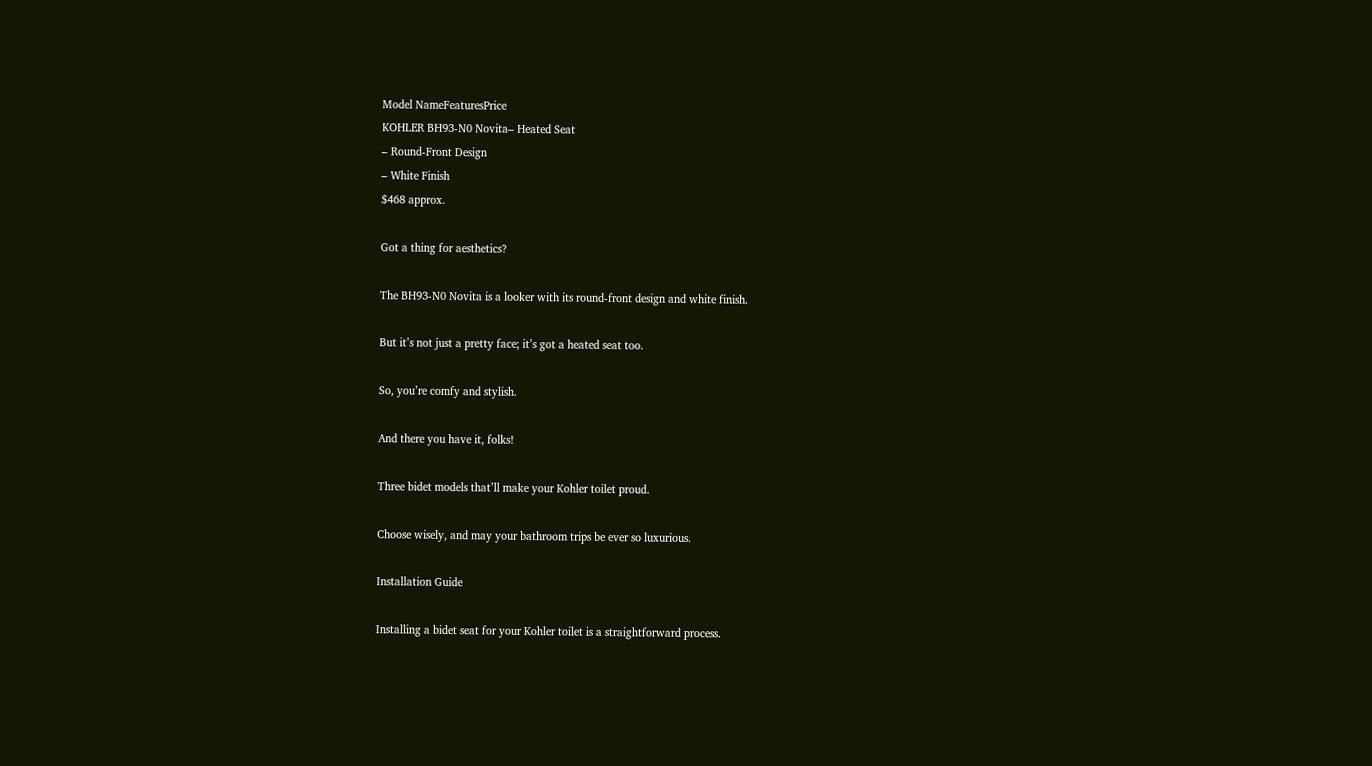Model NameFeaturesPrice
KOHLER BH93-N0 Novita– Heated Seat
– Round-Front Design
– White Finish
$468 approx.

Got a thing for aesthetics?

The BH93-N0 Novita is a looker with its round-front design and white finish.

But it’s not just a pretty face; it’s got a heated seat too.

So, you’re comfy and stylish.

And there you have it, folks!

Three bidet models that’ll make your Kohler toilet proud.

Choose wisely, and may your bathroom trips be ever so luxurious.

Installation Guide

Installing a bidet seat for your Kohler toilet is a straightforward process.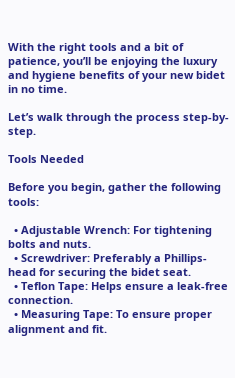With the right tools and a bit of patience, you’ll be enjoying the luxury and hygiene benefits of your new bidet in no time.

Let’s walk through the process step-by-step.

Tools Needed

Before you begin, gather the following tools:

  • Adjustable Wrench: For tightening bolts and nuts.
  • Screwdriver: Preferably a Phillips-head for securing the bidet seat.
  • Teflon Tape: Helps ensure a leak-free connection.
  • Measuring Tape: To ensure proper alignment and fit.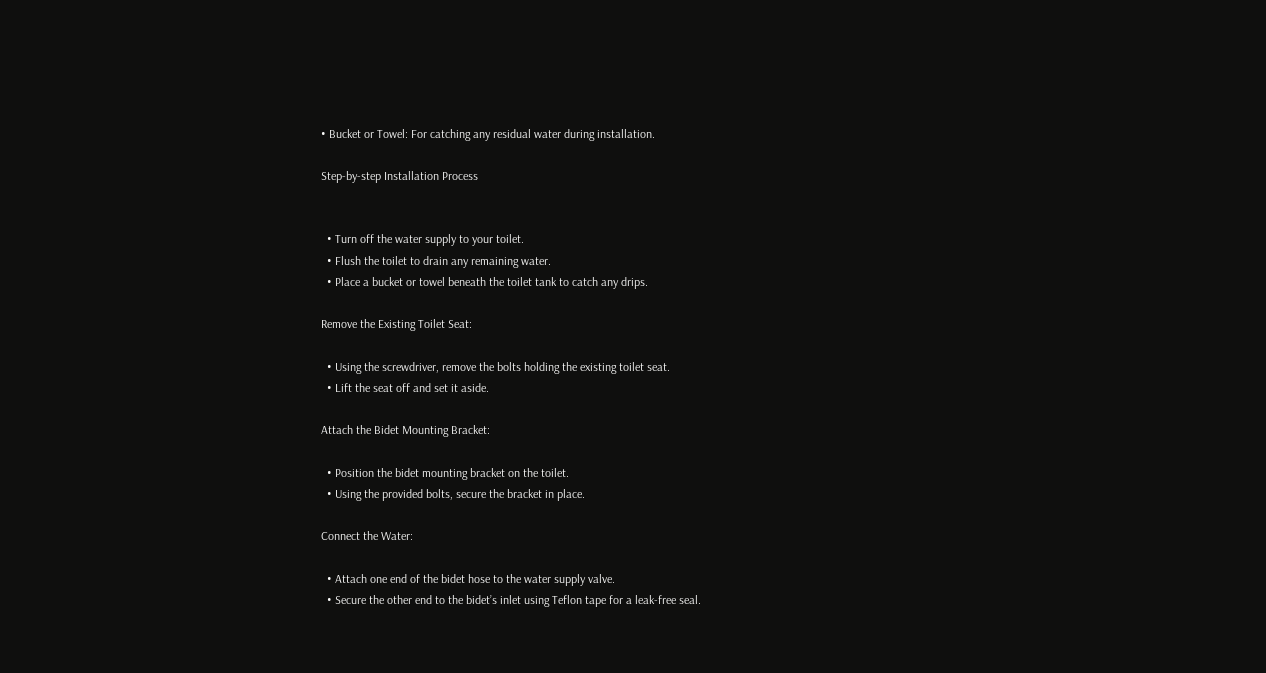• Bucket or Towel: For catching any residual water during installation.

Step-by-step Installation Process


  • Turn off the water supply to your toilet.
  • Flush the toilet to drain any remaining water.
  • Place a bucket or towel beneath the toilet tank to catch any drips.

Remove the Existing Toilet Seat:

  • Using the screwdriver, remove the bolts holding the existing toilet seat.
  • Lift the seat off and set it aside.

Attach the Bidet Mounting Bracket:

  • Position the bidet mounting bracket on the toilet.
  • Using the provided bolts, secure the bracket in place.

Connect the Water:

  • Attach one end of the bidet hose to the water supply valve.
  • Secure the other end to the bidet’s inlet using Teflon tape for a leak-free seal.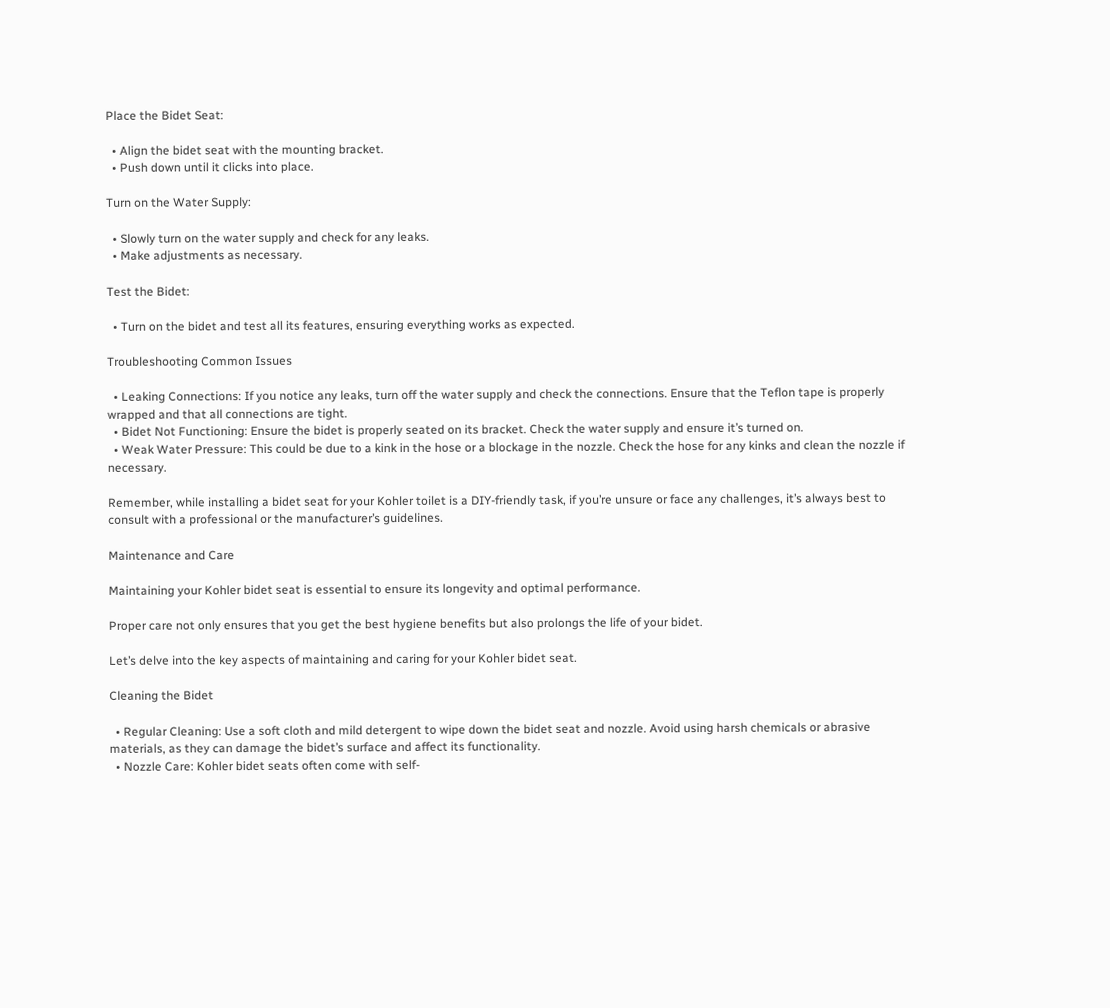Place the Bidet Seat:

  • Align the bidet seat with the mounting bracket.
  • Push down until it clicks into place.

Turn on the Water Supply:

  • Slowly turn on the water supply and check for any leaks.
  • Make adjustments as necessary.

Test the Bidet:

  • Turn on the bidet and test all its features, ensuring everything works as expected.

Troubleshooting Common Issues

  • Leaking Connections: If you notice any leaks, turn off the water supply and check the connections. Ensure that the Teflon tape is properly wrapped and that all connections are tight.
  • Bidet Not Functioning: Ensure the bidet is properly seated on its bracket. Check the water supply and ensure it’s turned on.
  • Weak Water Pressure: This could be due to a kink in the hose or a blockage in the nozzle. Check the hose for any kinks and clean the nozzle if necessary.

Remember, while installing a bidet seat for your Kohler toilet is a DIY-friendly task, if you’re unsure or face any challenges, it’s always best to consult with a professional or the manufacturer’s guidelines.

Maintenance and Care

Maintaining your Kohler bidet seat is essential to ensure its longevity and optimal performance.

Proper care not only ensures that you get the best hygiene benefits but also prolongs the life of your bidet.

Let’s delve into the key aspects of maintaining and caring for your Kohler bidet seat.

Cleaning the Bidet

  • Regular Cleaning: Use a soft cloth and mild detergent to wipe down the bidet seat and nozzle. Avoid using harsh chemicals or abrasive materials, as they can damage the bidet’s surface and affect its functionality.
  • Nozzle Care: Kohler bidet seats often come with self-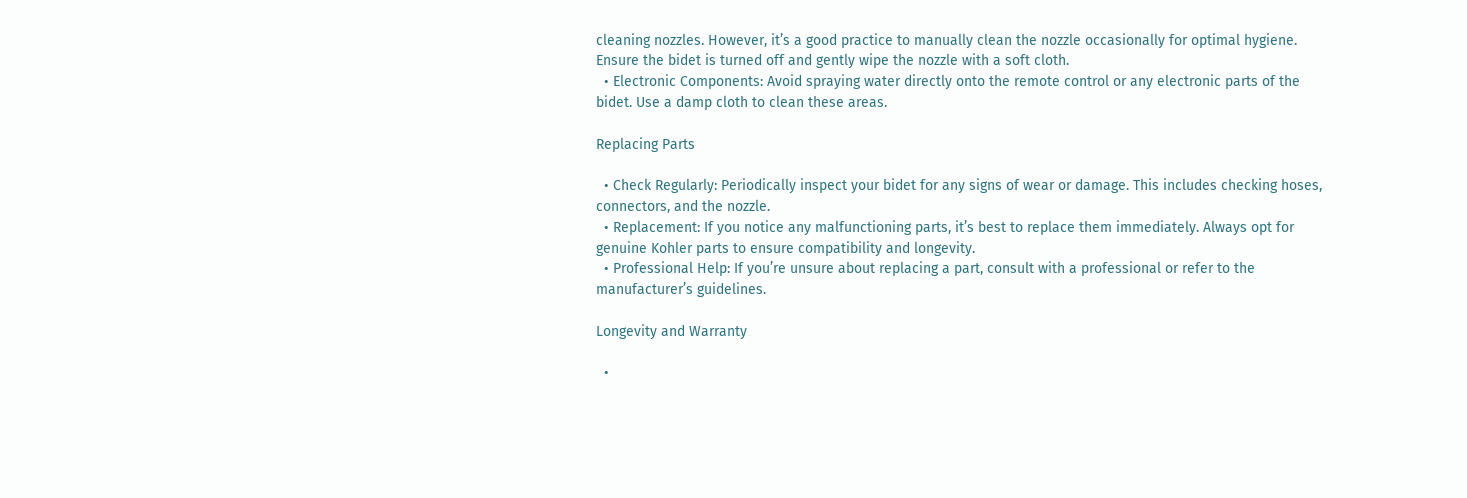cleaning nozzles. However, it’s a good practice to manually clean the nozzle occasionally for optimal hygiene. Ensure the bidet is turned off and gently wipe the nozzle with a soft cloth.
  • Electronic Components: Avoid spraying water directly onto the remote control or any electronic parts of the bidet. Use a damp cloth to clean these areas.

Replacing Parts

  • Check Regularly: Periodically inspect your bidet for any signs of wear or damage. This includes checking hoses, connectors, and the nozzle.
  • Replacement: If you notice any malfunctioning parts, it’s best to replace them immediately. Always opt for genuine Kohler parts to ensure compatibility and longevity.
  • Professional Help: If you’re unsure about replacing a part, consult with a professional or refer to the manufacturer’s guidelines.

Longevity and Warranty

  •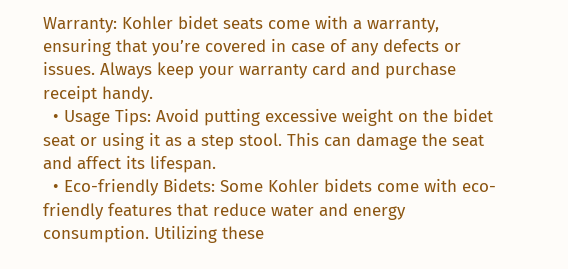Warranty: Kohler bidet seats come with a warranty, ensuring that you’re covered in case of any defects or issues. Always keep your warranty card and purchase receipt handy.
  • Usage Tips: Avoid putting excessive weight on the bidet seat or using it as a step stool. This can damage the seat and affect its lifespan.
  • Eco-friendly Bidets: Some Kohler bidets come with eco-friendly features that reduce water and energy consumption. Utilizing these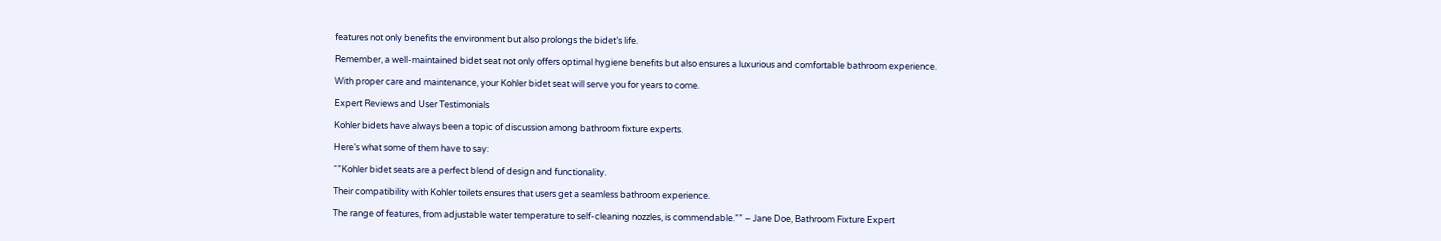features not only benefits the environment but also prolongs the bidet’s life.

Remember, a well-maintained bidet seat not only offers optimal hygiene benefits but also ensures a luxurious and comfortable bathroom experience.

With proper care and maintenance, your Kohler bidet seat will serve you for years to come.

Expert Reviews and User Testimonials

Kohler bidets have always been a topic of discussion among bathroom fixture experts.

Here’s what some of them have to say:

“”Kohler bidet seats are a perfect blend of design and functionality.

Their compatibility with Kohler toilets ensures that users get a seamless bathroom experience.

The range of features, from adjustable water temperature to self-cleaning nozzles, is commendable.”” – Jane Doe, Bathroom Fixture Expert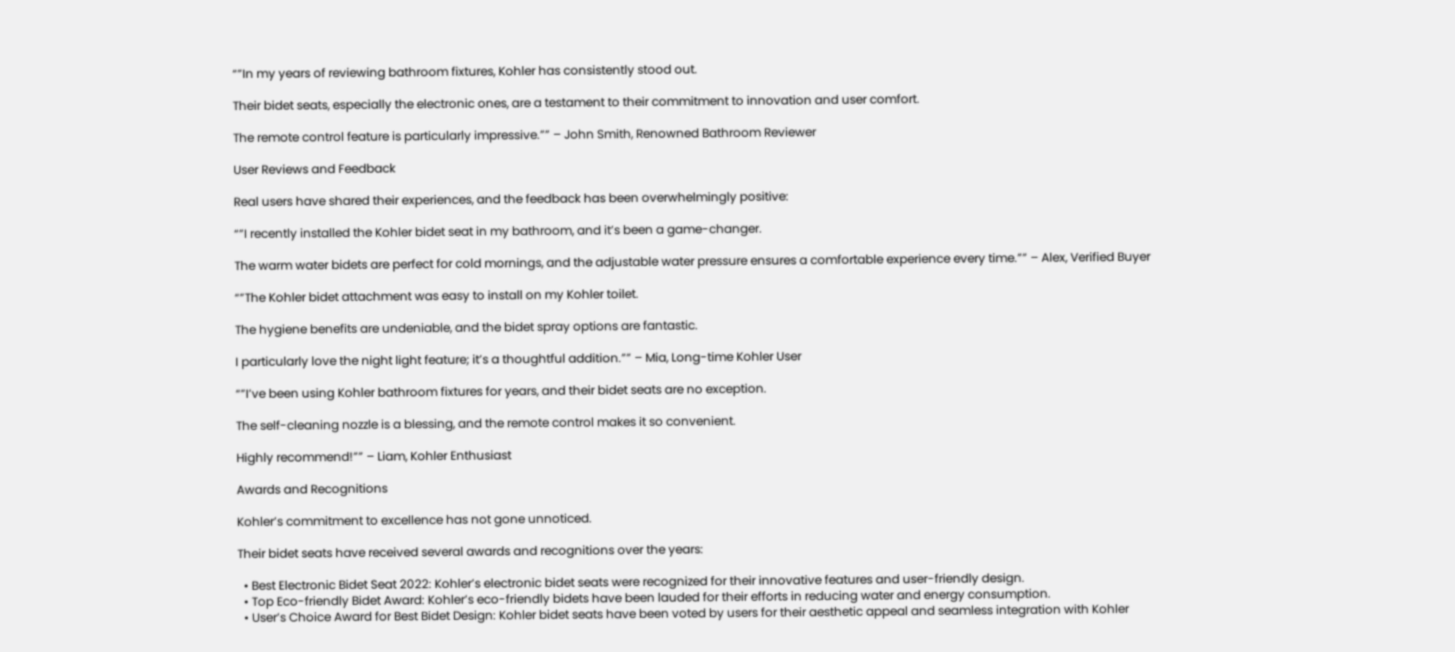“”In my years of reviewing bathroom fixtures, Kohler has consistently stood out.

Their bidet seats, especially the electronic ones, are a testament to their commitment to innovation and user comfort.

The remote control feature is particularly impressive.”” – John Smith, Renowned Bathroom Reviewer

User Reviews and Feedback

Real users have shared their experiences, and the feedback has been overwhelmingly positive:

“”I recently installed the Kohler bidet seat in my bathroom, and it’s been a game-changer.

The warm water bidets are perfect for cold mornings, and the adjustable water pressure ensures a comfortable experience every time.”” – Alex, Verified Buyer

“”The Kohler bidet attachment was easy to install on my Kohler toilet.

The hygiene benefits are undeniable, and the bidet spray options are fantastic.

I particularly love the night light feature; it’s a thoughtful addition.”” – Mia, Long-time Kohler User

“”I’ve been using Kohler bathroom fixtures for years, and their bidet seats are no exception.

The self-cleaning nozzle is a blessing, and the remote control makes it so convenient.

Highly recommend!”” – Liam, Kohler Enthusiast

Awards and Recognitions

Kohler’s commitment to excellence has not gone unnoticed.

Their bidet seats have received several awards and recognitions over the years:

  • Best Electronic Bidet Seat 2022: Kohler’s electronic bidet seats were recognized for their innovative features and user-friendly design.
  • Top Eco-friendly Bidet Award: Kohler’s eco-friendly bidets have been lauded for their efforts in reducing water and energy consumption.
  • User’s Choice Award for Best Bidet Design: Kohler bidet seats have been voted by users for their aesthetic appeal and seamless integration with Kohler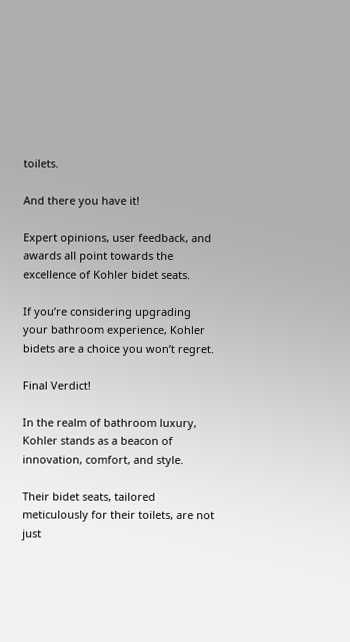toilets.

And there you have it!

Expert opinions, user feedback, and awards all point towards the excellence of Kohler bidet seats.

If you’re considering upgrading your bathroom experience, Kohler bidets are a choice you won’t regret.

Final Verdict!

In the realm of bathroom luxury, Kohler stands as a beacon of innovation, comfort, and style.

Their bidet seats, tailored meticulously for their toilets, are not just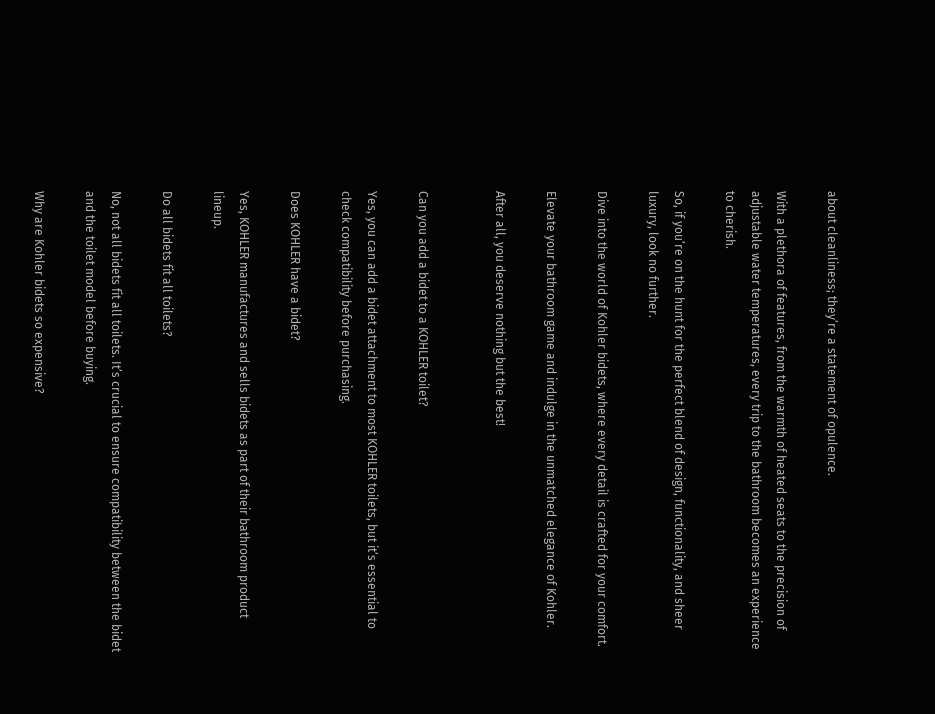about cleanliness; they’re a statement of opulence.

With a plethora of features, from the warmth of heated seats to the precision of adjustable water temperatures, every trip to the bathroom becomes an experience to cherish.

So, if you’re on the hunt for the perfect blend of design, functionality, and sheer luxury, look no further.

Dive into the world of Kohler bidets, where every detail is crafted for your comfort.

Elevate your bathroom game and indulge in the unmatched elegance of Kohler.

After all, you deserve nothing but the best!


Can you add a bidet to a KOHLER toilet?

Yes, you can add a bidet attachment to most KOHLER toilets, but it’s essential to check compatibility before purchasing.

Does KOHLER have a bidet?

Yes, KOHLER manufactures and sells bidets as part of their bathroom product lineup.

Do all bidets fit all toilets?

No, not all bidets fit all toilets. It’s crucial to ensure compatibility between the bidet and the toilet model before buying.

Why are Kohler bidets so expensive?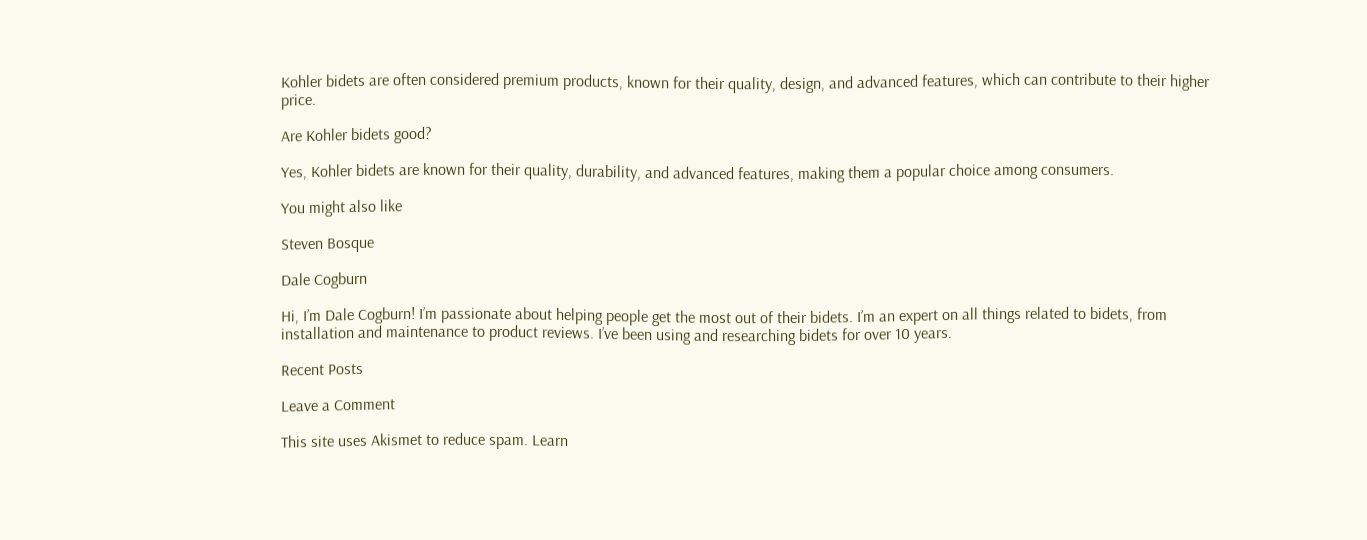Kohler bidets are often considered premium products, known for their quality, design, and advanced features, which can contribute to their higher price.

Are Kohler bidets good?

Yes, Kohler bidets are known for their quality, durability, and advanced features, making them a popular choice among consumers.

You might also like

Steven Bosque

Dale Cogburn

Hi, I’m Dale Cogburn! I’m passionate about helping people get the most out of their bidets. I’m an expert on all things related to bidets, from installation and maintenance to product reviews. I’ve been using and researching bidets for over 10 years.

Recent Posts

Leave a Comment

This site uses Akismet to reduce spam. Learn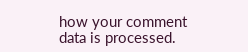how your comment data is processed.